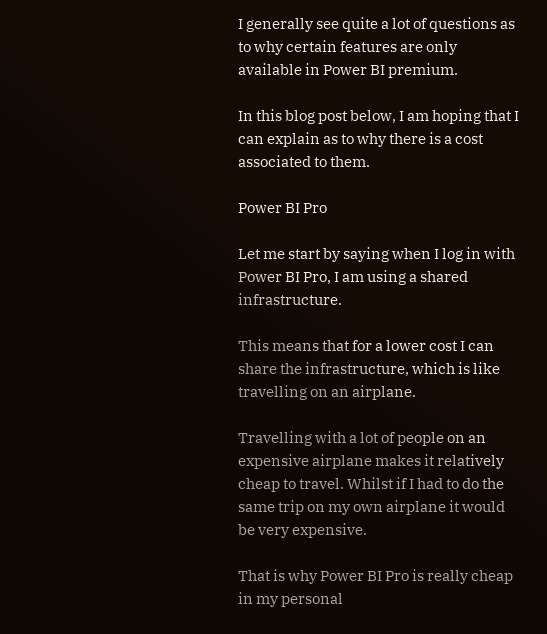I generally see quite a lot of questions as to why certain features are only available in Power BI premium.

In this blog post below, I am hoping that I can explain as to why there is a cost associated to them.

Power BI Pro

Let me start by saying when I log in with Power BI Pro, I am using a shared infrastructure.

This means that for a lower cost I can share the infrastructure, which is like travelling on an airplane.

Travelling with a lot of people on an expensive airplane makes it relatively cheap to travel. Whilst if I had to do the same trip on my own airplane it would be very expensive.

That is why Power BI Pro is really cheap in my personal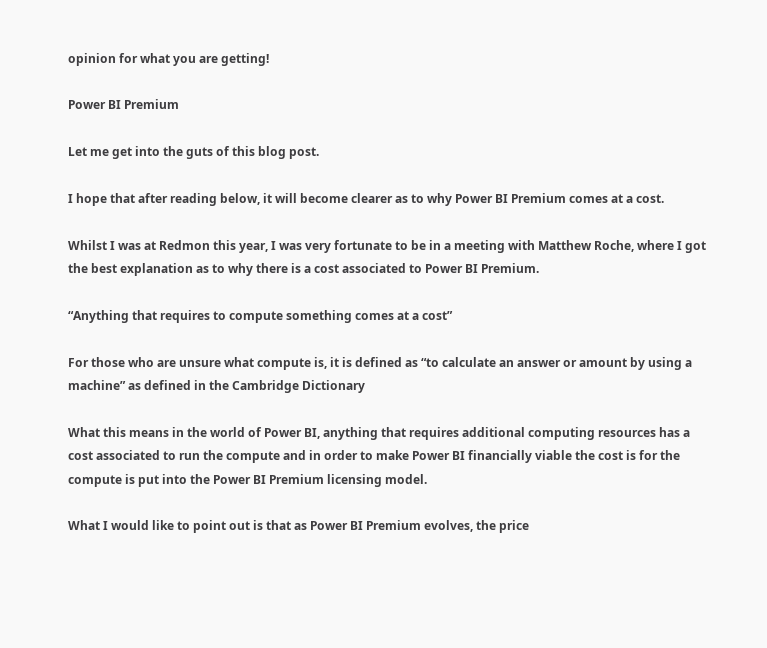opinion for what you are getting!

Power BI Premium

Let me get into the guts of this blog post.

I hope that after reading below, it will become clearer as to why Power BI Premium comes at a cost.

Whilst I was at Redmon this year, I was very fortunate to be in a meeting with Matthew Roche, where I got the best explanation as to why there is a cost associated to Power BI Premium.

“Anything that requires to compute something comes at a cost”

For those who are unsure what compute is, it is defined as “to calculate an answer or amount by using a machine” as defined in the Cambridge Dictionary

What this means in the world of Power BI, anything that requires additional computing resources has a cost associated to run the compute and in order to make Power BI financially viable the cost is for the compute is put into the Power BI Premium licensing model.

What I would like to point out is that as Power BI Premium evolves, the price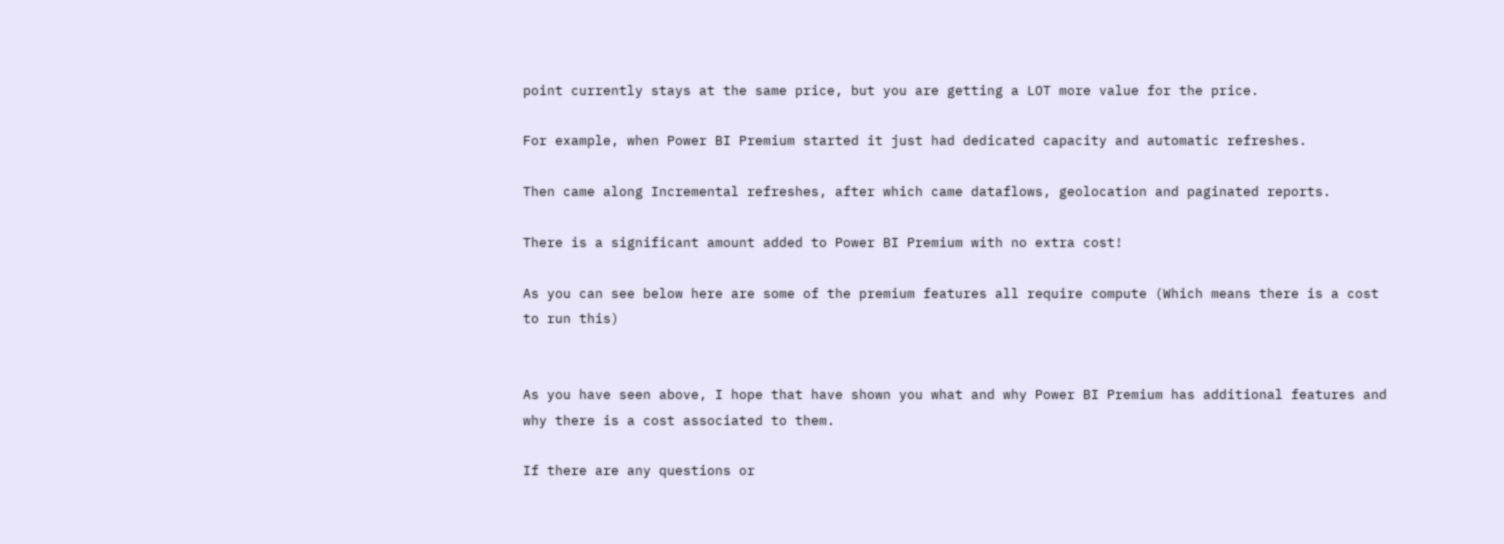point currently stays at the same price, but you are getting a LOT more value for the price.

For example, when Power BI Premium started it just had dedicated capacity and automatic refreshes.

Then came along Incremental refreshes, after which came dataflows, geolocation and paginated reports.

There is a significant amount added to Power BI Premium with no extra cost!

As you can see below here are some of the premium features all require compute (Which means there is a cost to run this)


As you have seen above, I hope that have shown you what and why Power BI Premium has additional features and why there is a cost associated to them.

If there are any questions or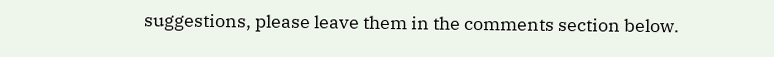suggestions, please leave them in the comments section below.